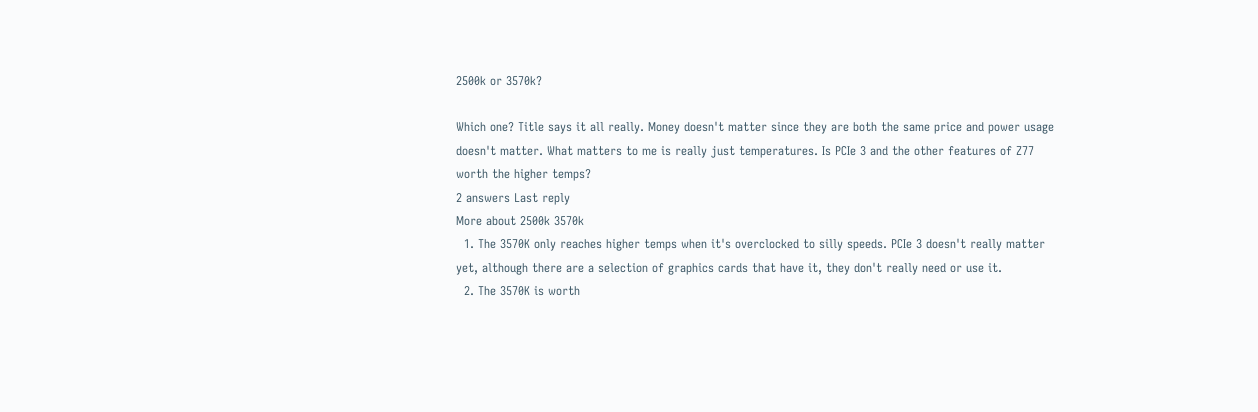2500k or 3570k?

Which one? Title says it all really. Money doesn't matter since they are both the same price and power usage doesn't matter. What matters to me is really just temperatures. Is PCIe 3 and the other features of Z77 worth the higher temps?
2 answers Last reply
More about 2500k 3570k
  1. The 3570K only reaches higher temps when it's overclocked to silly speeds. PCIe 3 doesn't really matter yet, although there are a selection of graphics cards that have it, they don't really need or use it.
  2. The 3570K is worth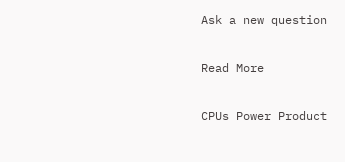Ask a new question

Read More

CPUs Power Product